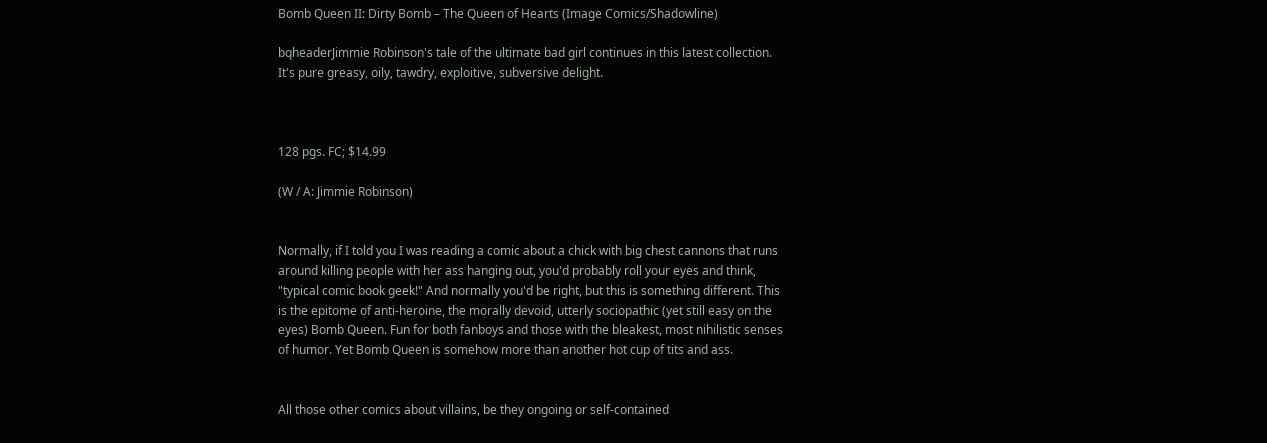Bomb Queen II: Dirty Bomb – The Queen of Hearts (Image Comics/Shadowline)

bqheaderJimmie Robinson's tale of the ultimate bad girl continues in this latest collection. It's pure greasy, oily, tawdry, exploitive, subversive delight.



128 pgs. FC; $14.99

(W / A: Jimmie Robinson)


Normally, if I told you I was reading a comic about a chick with big chest cannons that runs around killing people with her ass hanging out, you'd probably roll your eyes and think, "typical comic book geek!" And normally you'd be right, but this is something different. This is the epitome of anti-heroine, the morally devoid, utterly sociopathic (yet still easy on the eyes) Bomb Queen. Fun for both fanboys and those with the bleakest, most nihilistic senses of humor. Yet Bomb Queen is somehow more than another hot cup of tits and ass.


All those other comics about villains, be they ongoing or self-contained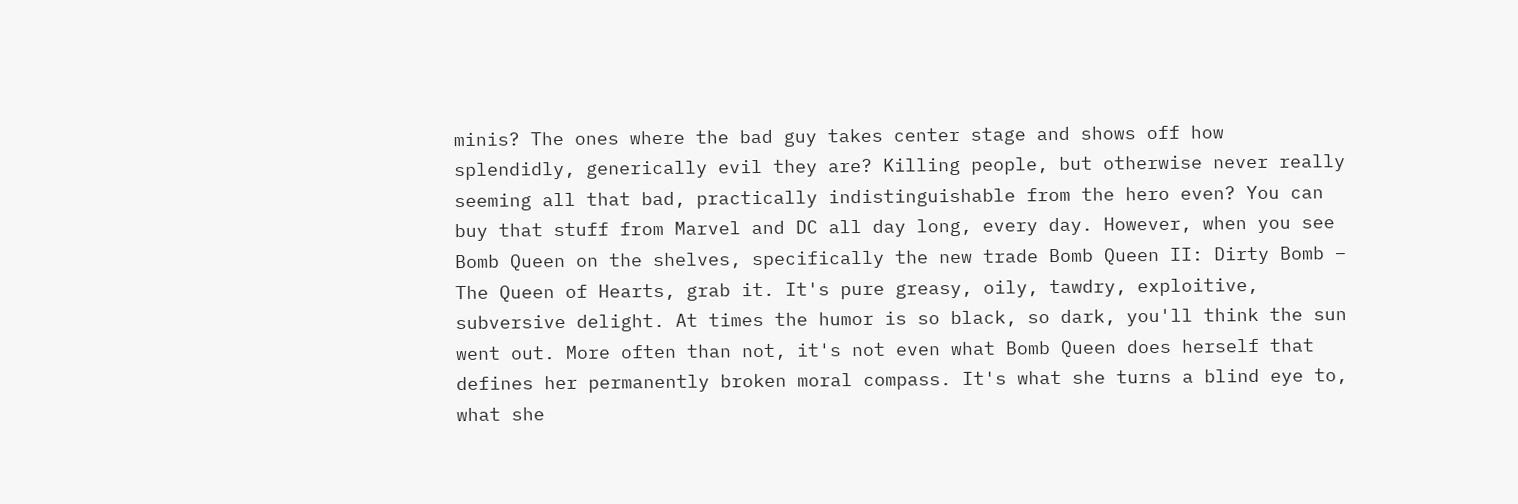minis? The ones where the bad guy takes center stage and shows off how splendidly, generically evil they are? Killing people, but otherwise never really seeming all that bad, practically indistinguishable from the hero even? You can buy that stuff from Marvel and DC all day long, every day. However, when you see Bomb Queen on the shelves, specifically the new trade Bomb Queen II: Dirty Bomb – The Queen of Hearts, grab it. It's pure greasy, oily, tawdry, exploitive, subversive delight. At times the humor is so black, so dark, you'll think the sun went out. More often than not, it's not even what Bomb Queen does herself that defines her permanently broken moral compass. It's what she turns a blind eye to, what she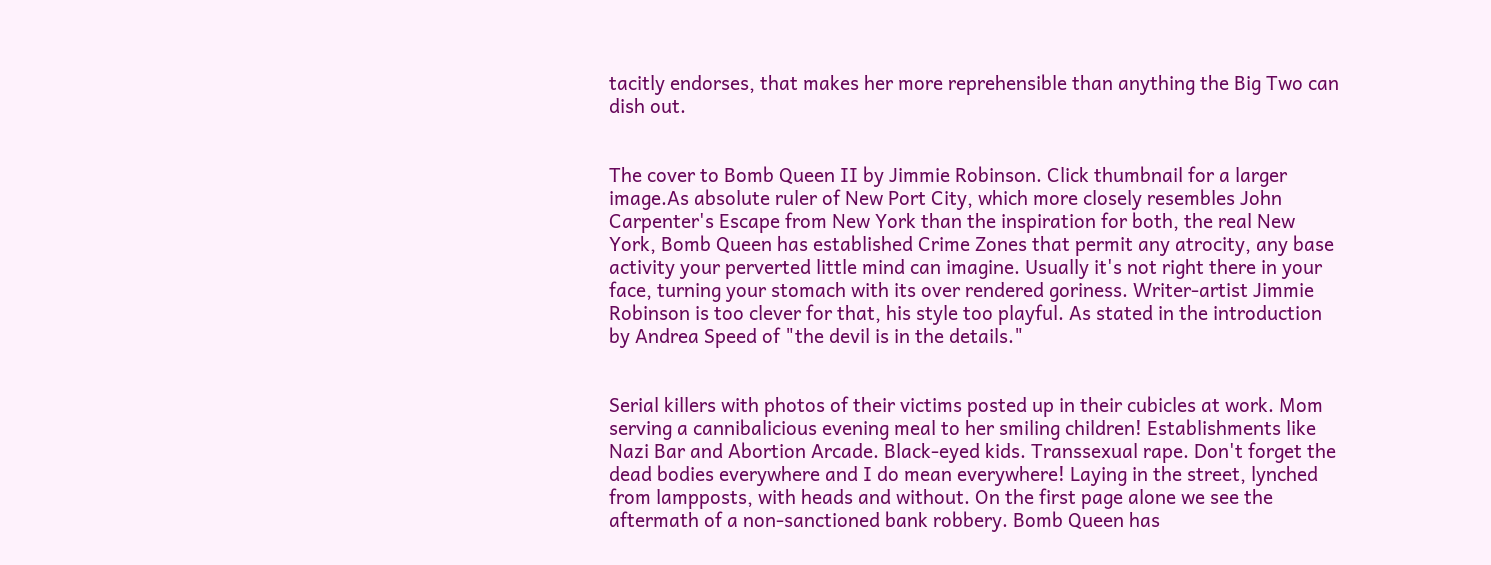tacitly endorses, that makes her more reprehensible than anything the Big Two can dish out.


The cover to Bomb Queen II by Jimmie Robinson. Click thumbnail for a larger image.As absolute ruler of New Port City, which more closely resembles John Carpenter's Escape from New York than the inspiration for both, the real New York, Bomb Queen has established Crime Zones that permit any atrocity, any base activity your perverted little mind can imagine. Usually it's not right there in your face, turning your stomach with its over rendered goriness. Writer-artist Jimmie Robinson is too clever for that, his style too playful. As stated in the introduction by Andrea Speed of "the devil is in the details."


Serial killers with photos of their victims posted up in their cubicles at work. Mom serving a cannibalicious evening meal to her smiling children! Establishments like Nazi Bar and Abortion Arcade. Black-eyed kids. Transsexual rape. Don't forget the dead bodies everywhere and I do mean everywhere! Laying in the street, lynched from lampposts, with heads and without. On the first page alone we see the aftermath of a non-sanctioned bank robbery. Bomb Queen has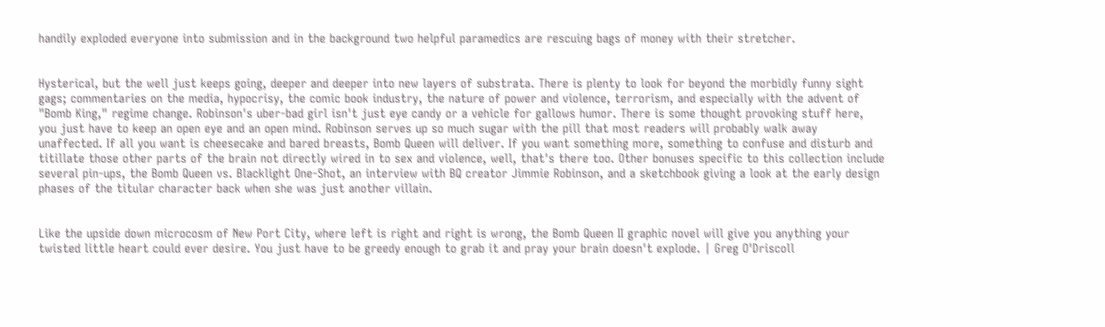handily exploded everyone into submission and in the background two helpful paramedics are rescuing bags of money with their stretcher.


Hysterical, but the well just keeps going, deeper and deeper into new layers of substrata. There is plenty to look for beyond the morbidly funny sight gags; commentaries on the media, hypocrisy, the comic book industry, the nature of power and violence, terrorism, and especially with the advent of "Bomb King," regime change. Robinson's uber-bad girl isn't just eye candy or a vehicle for gallows humor. There is some thought provoking stuff here, you just have to keep an open eye and an open mind. Robinson serves up so much sugar with the pill that most readers will probably walk away unaffected. If all you want is cheesecake and bared breasts, Bomb Queen will deliver. If you want something more, something to confuse and disturb and titillate those other parts of the brain not directly wired in to sex and violence, well, that's there too. Other bonuses specific to this collection include several pin-ups, the Bomb Queen vs. Blacklight One-Shot, an interview with BQ creator Jimmie Robinson, and a sketchbook giving a look at the early design phases of the titular character back when she was just another villain.


Like the upside down microcosm of New Port City, where left is right and right is wrong, the Bomb Queen II graphic novel will give you anything your twisted little heart could ever desire. You just have to be greedy enough to grab it and pray your brain doesn't explode. | Greg O'Driscoll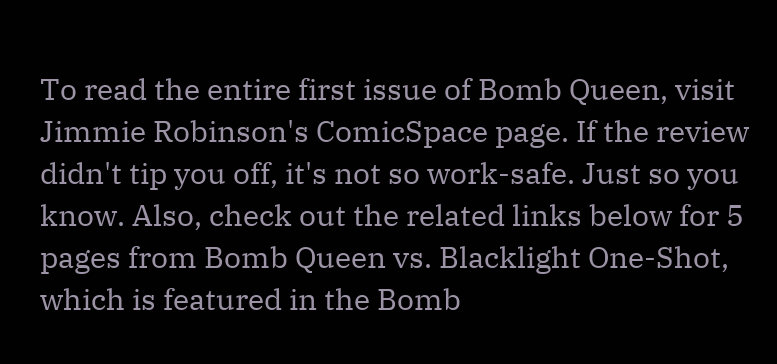To read the entire first issue of Bomb Queen, visit Jimmie Robinson's ComicSpace page. If the review didn't tip you off, it's not so work-safe. Just so you know. Also, check out the related links below for 5 pages from Bomb Queen vs. Blacklight One-Shot, which is featured in the Bomb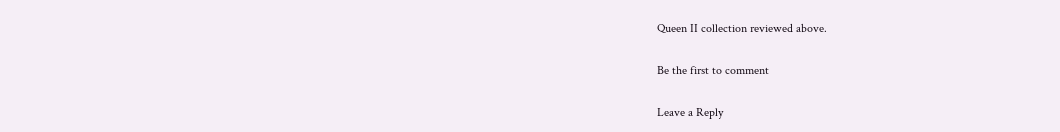Queen II collection reviewed above.

Be the first to comment

Leave a Reply